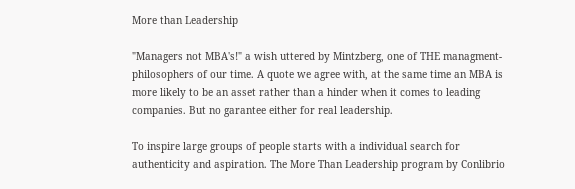More than Leadership

"Managers not MBA's!" a wish uttered by Mintzberg, one of THE managment-philosophers of our time. A quote we agree with, at the same time an MBA is more likely to be an asset rather than a hinder when it comes to leading companies. But no garantee either for real leadership.

To inspire large groups of people starts with a individual search for authenticity and aspiration. The More Than Leadership program by Conlibrio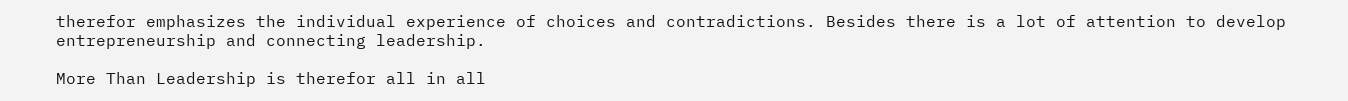therefor emphasizes the individual experience of choices and contradictions. Besides there is a lot of attention to develop entrepreneurship and connecting leadership.

More Than Leadership is therefor all in all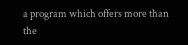a program which offers more than the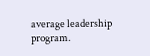average leadership program.